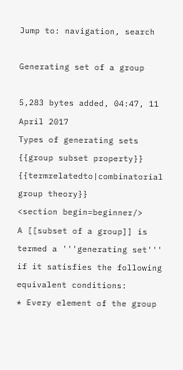Jump to: navigation, search

Generating set of a group

5,283 bytes added, 04:47, 11 April 2017
Types of generating sets
{{group subset property}}
{{termrelatedto|combinatorial group theory}}
<section begin=beginner/>
A [[subset of a group]] is termed a '''generating set''' if it satisfies the following equivalent conditions:
* Every element of the group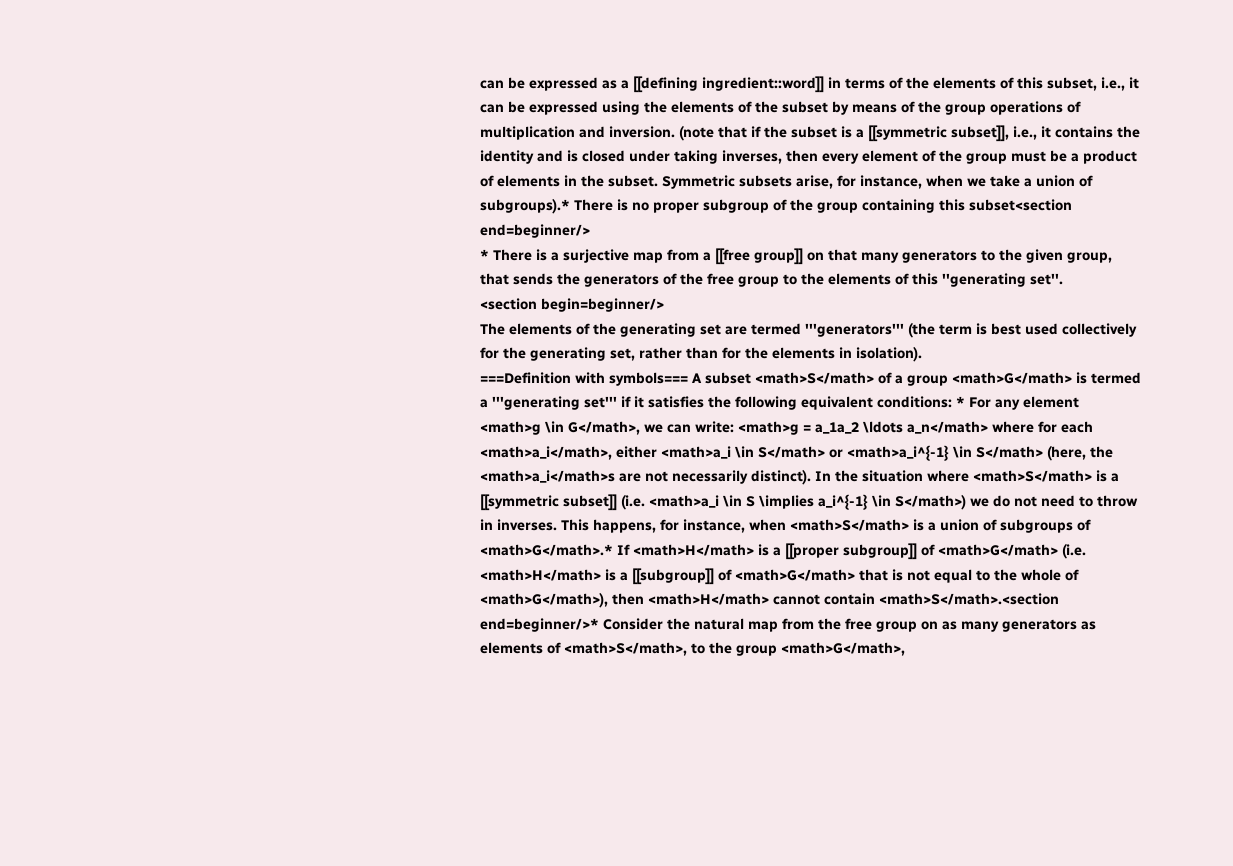can be expressed as a [[defining ingredient::word]] in terms of the elements of this subset, i.e., it can be expressed using the elements of the subset by means of the group operations of multiplication and inversion. (note that if the subset is a [[symmetric subset]], i.e., it contains the identity and is closed under taking inverses, then every element of the group must be a product of elements in the subset. Symmetric subsets arise, for instance, when we take a union of subgroups).* There is no proper subgroup of the group containing this subset<section end=beginner/>
* There is a surjective map from a [[free group]] on that many generators to the given group, that sends the generators of the free group to the elements of this ''generating set''.
<section begin=beginner/>
The elements of the generating set are termed '''generators''' (the term is best used collectively for the generating set, rather than for the elements in isolation).
===Definition with symbols=== A subset <math>S</math> of a group <math>G</math> is termed a '''generating set''' if it satisfies the following equivalent conditions: * For any element <math>g \in G</math>, we can write: <math>g = a_1a_2 \ldots a_n</math> where for each <math>a_i</math>, either <math>a_i \in S</math> or <math>a_i^{-1} \in S</math> (here, the <math>a_i</math>s are not necessarily distinct). In the situation where <math>S</math> is a [[symmetric subset]] (i.e. <math>a_i \in S \implies a_i^{-1} \in S</math>) we do not need to throw in inverses. This happens, for instance, when <math>S</math> is a union of subgroups of <math>G</math>.* If <math>H</math> is a [[proper subgroup]] of <math>G</math> (i.e. <math>H</math> is a [[subgroup]] of <math>G</math> that is not equal to the whole of <math>G</math>), then <math>H</math> cannot contain <math>S</math>.<section end=beginner/>* Consider the natural map from the free group on as many generators as elements of <math>S</math>, to the group <math>G</math>,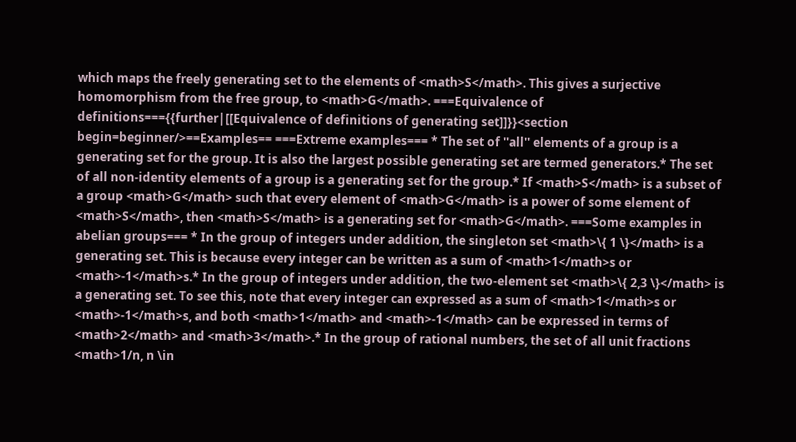which maps the freely generating set to the elements of <math>S</math>. This gives a surjective homomorphism from the free group, to <math>G</math>. ===Equivalence of definitions==={{further|[[Equivalence of definitions of generating set]]}}<section begin=beginner/>==Examples== ===Extreme examples=== * The set of ''all'' elements of a group is a generating set for the group. It is also the largest possible generating set are termed generators.* The set of all non-identity elements of a group is a generating set for the group.* If <math>S</math> is a subset of a group <math>G</math> such that every element of <math>G</math> is a power of some element of <math>S</math>, then <math>S</math> is a generating set for <math>G</math>. ===Some examples in abelian groups=== * In the group of integers under addition, the singleton set <math>\{ 1 \}</math> is a generating set. This is because every integer can be written as a sum of <math>1</math>s or <math>-1</math>s.* In the group of integers under addition, the two-element set <math>\{ 2,3 \}</math> is a generating set. To see this, note that every integer can expressed as a sum of <math>1</math>s or <math>-1</math>s, and both <math>1</math> and <math>-1</math> can be expressed in terms of <math>2</math> and <math>3</math>.* In the group of rational numbers, the set of all unit fractions <math>1/n, n \in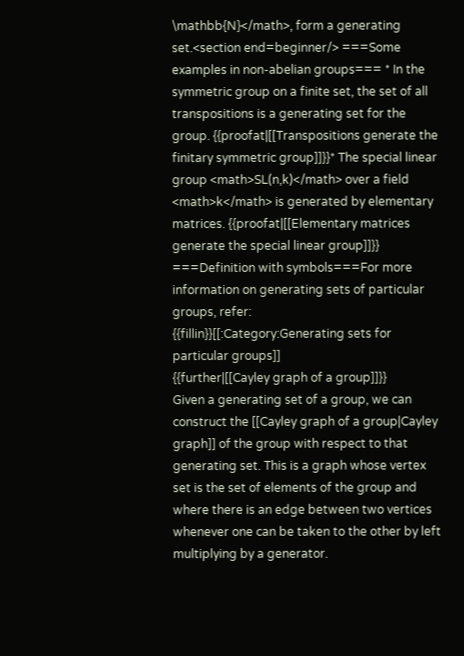\mathbb{N}</math>, form a generating set.<section end=beginner/> ===Some examples in non-abelian groups=== * In the symmetric group on a finite set, the set of all transpositions is a generating set for the group. {{proofat|[[Transpositions generate the finitary symmetric group]]}}* The special linear group <math>SL(n,k)</math> over a field <math>k</math> is generated by elementary matrices. {{proofat|[[Elementary matrices generate the special linear group]]}}
===Definition with symbols===For more information on generating sets of particular groups, refer:
{{fillin}}[[:Category:Generating sets for particular groups]]
{{further|[[Cayley graph of a group]]}}
Given a generating set of a group, we can construct the [[Cayley graph of a group|Cayley graph]] of the group with respect to that generating set. This is a graph whose vertex set is the set of elements of the group and where there is an edge between two vertices whenever one can be taken to the other by left multiplying by a generator.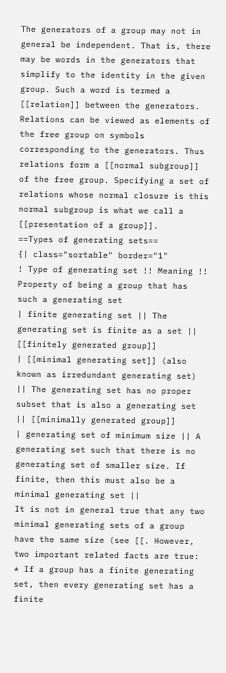The generators of a group may not in general be independent. That is, there may be words in the generators that simplify to the identity in the given group. Such a word is termed a [[relation]] between the generators. Relations can be viewed as elements of the free group on symbols corresponding to the generators. Thus relations form a [[normal subgroup]] of the free group. Specifying a set of relations whose normal closure is this normal subgroup is what we call a [[presentation of a group]].
==Types of generating sets==
{| class="sortable" border="1"
! Type of generating set !! Meaning !! Property of being a group that has such a generating set
| finite generating set || The generating set is finite as a set || [[finitely generated group]]
| [[minimal generating set]] (also known as irredundant generating set) || The generating set has no proper subset that is also a generating set || [[minimally generated group]]
| generating set of minimum size || A generating set such that there is no generating set of smaller size. If finite, then this must also be a minimal generating set ||
It is not in general true that any two minimal generating sets of a group have the same size (see [[. However, two important related facts are true:
* If a group has a finite generating set, then every generating set has a finite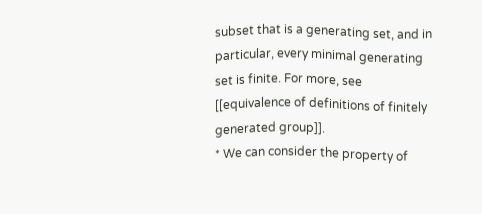subset that is a generating set, and in particular, every minimal generating set is finite. For more, see [[equivalence of definitions of finitely generated group]].
* We can consider the property of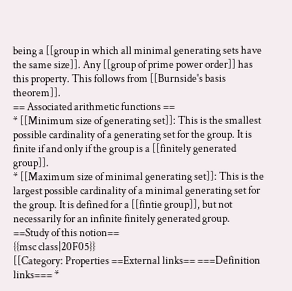being a [[group in which all minimal generating sets have the same size]]. Any [[group of prime power order]] has this property. This follows from [[Burnside's basis theorem]].
== Associated arithmetic functions ==
* [[Minimum size of generating set]]: This is the smallest possible cardinality of a generating set for the group. It is finite if and only if the group is a [[finitely generated group]].
* [[Maximum size of minimal generating set]]: This is the largest possible cardinality of a minimal generating set for the group. It is defined for a [[fintie group]], but not necessarily for an infinite finitely generated group.
==Study of this notion==
{{msc class|20F05}}
[[Category: Properties ==External links== ===Definition links=== *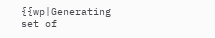{{wp|Generating set of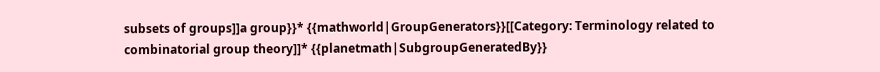subsets of groups]]a group}}* {{mathworld|GroupGenerators}}[[Category: Terminology related to combinatorial group theory]]* {{planetmath|SubgroupGeneratedBy}}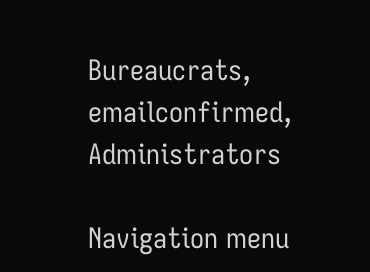Bureaucrats, emailconfirmed, Administrators

Navigation menu